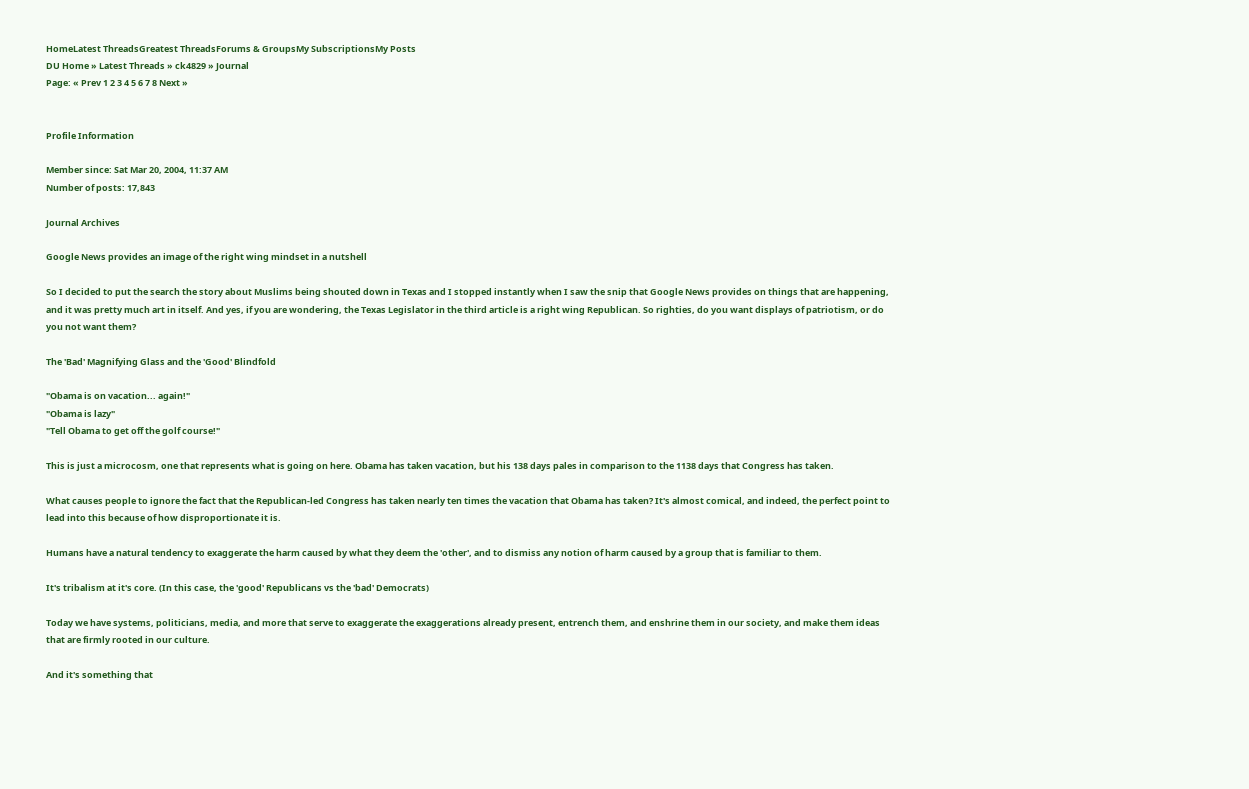HomeLatest ThreadsGreatest ThreadsForums & GroupsMy SubscriptionsMy Posts
DU Home » Latest Threads » ck4829 » Journal
Page: « Prev 1 2 3 4 5 6 7 8 Next »


Profile Information

Member since: Sat Mar 20, 2004, 11:37 AM
Number of posts: 17,843

Journal Archives

Google News provides an image of the right wing mindset in a nutshell

So I decided to put the search the story about Muslims being shouted down in Texas and I stopped instantly when I saw the snip that Google News provides on things that are happening, and it was pretty much art in itself. And yes, if you are wondering, the Texas Legislator in the third article is a right wing Republican. So righties, do you want displays of patriotism, or do you not want them?

The 'Bad' Magnifying Glass and the 'Good' Blindfold

"Obama is on vacation... again!"
"Obama is lazy"
"Tell Obama to get off the golf course!"

This is just a microcosm, one that represents what is going on here. Obama has taken vacation, but his 138 days pales in comparison to the 1138 days that Congress has taken.

What causes people to ignore the fact that the Republican-led Congress has taken nearly ten times the vacation that Obama has taken? It's almost comical, and indeed, the perfect point to lead into this because of how disproportionate it is.

Humans have a natural tendency to exaggerate the harm caused by what they deem the 'other', and to dismiss any notion of harm caused by a group that is familiar to them.

It's tribalism at it's core. (In this case, the 'good' Republicans vs the 'bad' Democrats)

Today we have systems, politicians, media, and more that serve to exaggerate the exaggerations already present, entrench them, and enshrine them in our society, and make them ideas that are firmly rooted in our culture.

And it's something that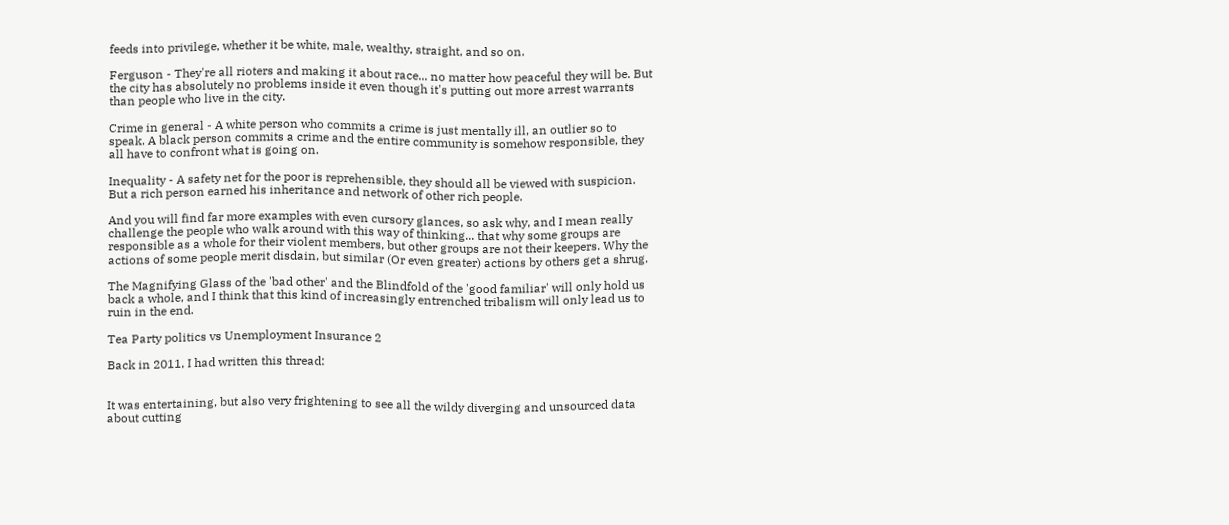feeds into privilege, whether it be white, male, wealthy, straight, and so on.

Ferguson - They're all rioters and making it about race... no matter how peaceful they will be. But the city has absolutely no problems inside it even though it's putting out more arrest warrants than people who live in the city.

Crime in general - A white person who commits a crime is just mentally ill, an outlier so to speak. A black person commits a crime and the entire community is somehow responsible, they all have to confront what is going on.

Inequality - A safety net for the poor is reprehensible, they should all be viewed with suspicion. But a rich person earned his inheritance and network of other rich people.

And you will find far more examples with even cursory glances, so ask why, and I mean really challenge the people who walk around with this way of thinking... that why some groups are responsible as a whole for their violent members, but other groups are not their keepers. Why the actions of some people merit disdain, but similar (Or even greater) actions by others get a shrug.

The Magnifying Glass of the 'bad other' and the Blindfold of the 'good familiar' will only hold us back a whole, and I think that this kind of increasingly entrenched tribalism will only lead us to ruin in the end.

Tea Party politics vs Unemployment Insurance 2

Back in 2011, I had written this thread:


It was entertaining, but also very frightening to see all the wildy diverging and unsourced data about cutting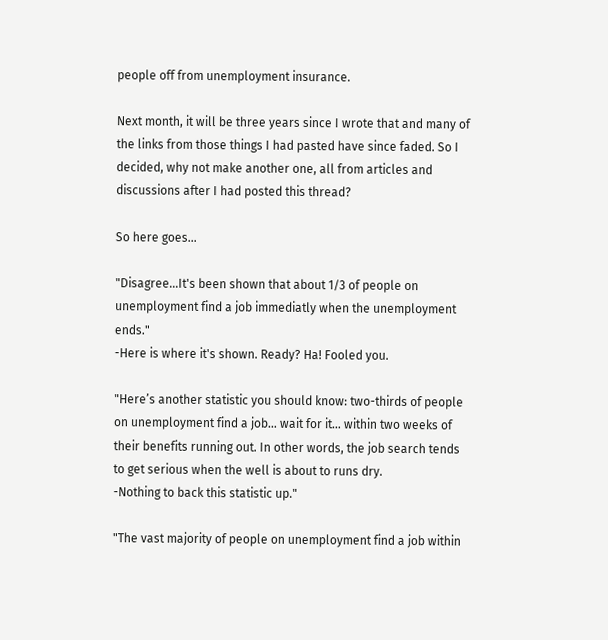people off from unemployment insurance.

Next month, it will be three years since I wrote that and many of the links from those things I had pasted have since faded. So I decided, why not make another one, all from articles and discussions after I had posted this thread?

So here goes...

"Disagree...It's been shown that about 1/3 of people on unemployment find a job immediatly when the unemployment ends."
-Here is where it's shown. Ready? Ha! Fooled you.

"Here’s another statistic you should know: two-thirds of people on unemployment find a job… wait for it… within two weeks of their benefits running out. In other words, the job search tends to get serious when the well is about to runs dry.
-Nothing to back this statistic up."

"The vast majority of people on unemployment find a job within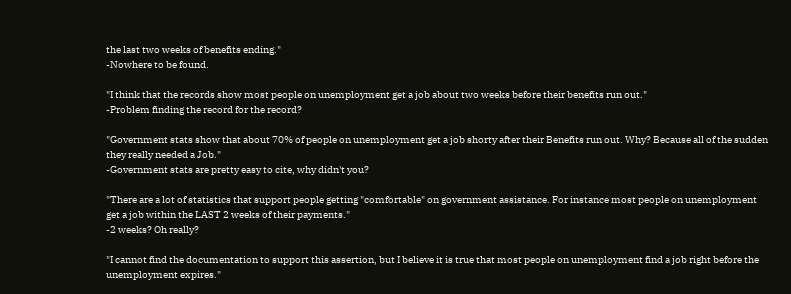the last two weeks of benefits ending."
-Nowhere to be found.

"I think that the records show most people on unemployment get a job about two weeks before their benefits run out."
-Problem finding the record for the record?

"Government stats show that about 70% of people on unemployment get a job shorty after their Benefits run out. Why? Because all of the sudden they really needed a Job."
-Government stats are pretty easy to cite, why didn't you?

"There are a lot of statistics that support people getting "comfortable" on government assistance. For instance most people on unemployment get a job within the LAST 2 weeks of their payments."
-2 weeks? Oh really?

"I cannot find the documentation to support this assertion, but I believe it is true that most people on unemployment find a job right before the unemployment expires."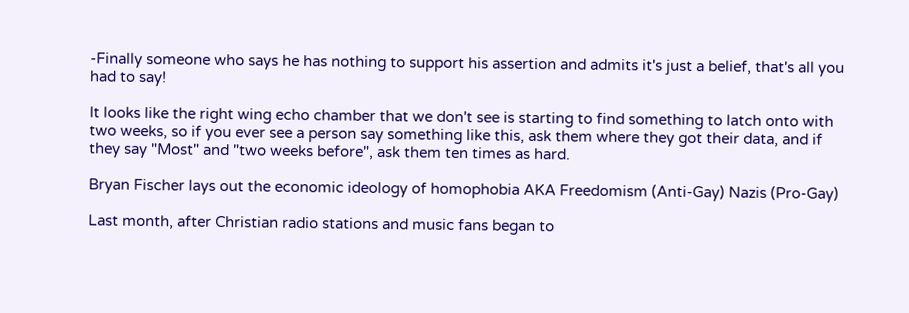-Finally someone who says he has nothing to support his assertion and admits it's just a belief, that's all you had to say!

It looks like the right wing echo chamber that we don't see is starting to find something to latch onto with two weeks, so if you ever see a person say something like this, ask them where they got their data, and if they say "Most" and "two weeks before", ask them ten times as hard.

Bryan Fischer lays out the economic ideology of homophobia AKA Freedomism (Anti-Gay) Nazis (Pro-Gay)

Last month, after Christian radio stations and music fans began to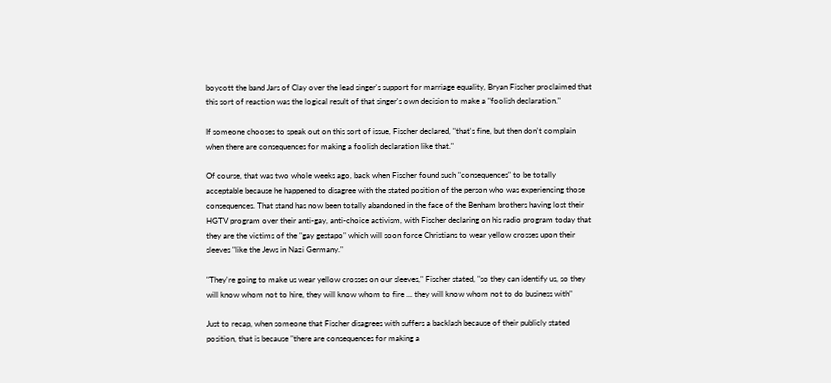boycott the band Jars of Clay over the lead singer's support for marriage equality, Bryan Fischer proclaimed that this sort of reaction was the logical result of that singer's own decision to make a "foolish declaration."

If someone chooses to speak out on this sort of issue, Fischer declared, "that's fine, but then don't complain when there are consequences for making a foolish declaration like that."

Of course, that was two whole weeks ago, back when Fischer found such "consequences" to be totally acceptable because he happened to disagree with the stated position of the person who was experiencing those consequences. That stand has now been totally abandoned in the face of the Benham brothers having lost their HGTV program over their anti-gay, anti-choice activism, with Fischer declaring on his radio program today that they are the victims of the "gay gestapo" which will soon force Christians to wear yellow crosses upon their sleeves "like the Jews in Nazi Germany."

"They're going to make us wear yellow crosses on our sleeves," Fischer stated, "so they can identify us, so they will know whom not to hire, they will know whom to fire ... they will know whom not to do business with"

Just to recap, when someone that Fischer disagrees with suffers a backlash because of their publicly stated position, that is because "there are consequences for making a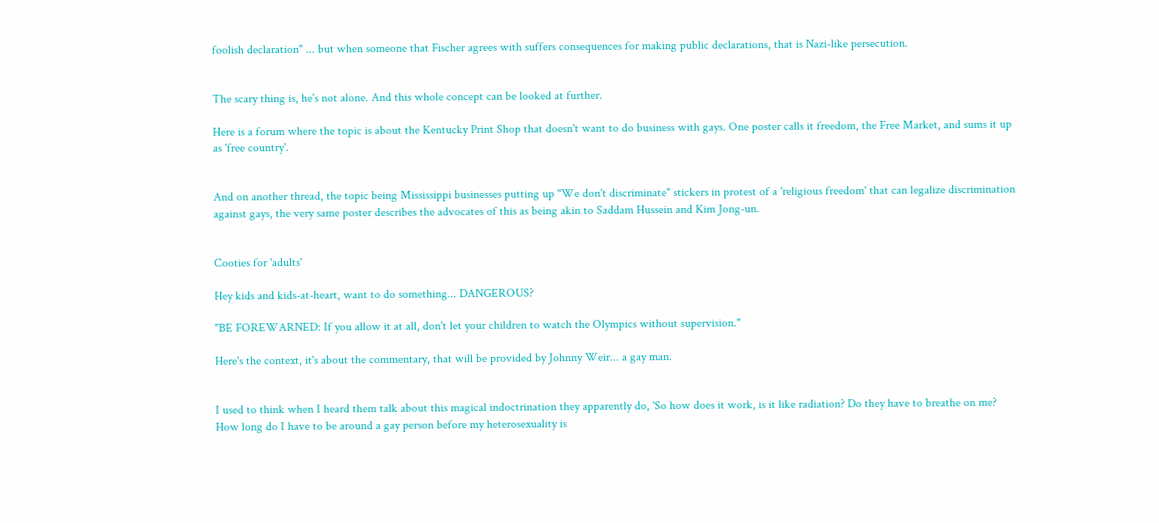foolish declaration" ... but when someone that Fischer agrees with suffers consequences for making public declarations, that is Nazi-like persecution.


The scary thing is, he's not alone. And this whole concept can be looked at further.

Here is a forum where the topic is about the Kentucky Print Shop that doesn't want to do business with gays. One poster calls it freedom, the Free Market, and sums it up as 'free country'.


And on another thread, the topic being Mississippi businesses putting up "We don't discriminate" stickers in protest of a 'religious freedom' that can legalize discrimination against gays, the very same poster describes the advocates of this as being akin to Saddam Hussein and Kim Jong-un.


Cooties for 'adults'

Hey kids and kids-at-heart, want to do something... DANGEROUS?

"BE FOREWARNED: If you allow it at all, don't let your children to watch the Olympics without supervision."

Here's the context, it's about the commentary, that will be provided by Johnny Weir... a gay man.


I used to think when I heard them talk about this magical indoctrination they apparently do, 'So how does it work, is it like radiation? Do they have to breathe on me? How long do I have to be around a gay person before my heterosexuality is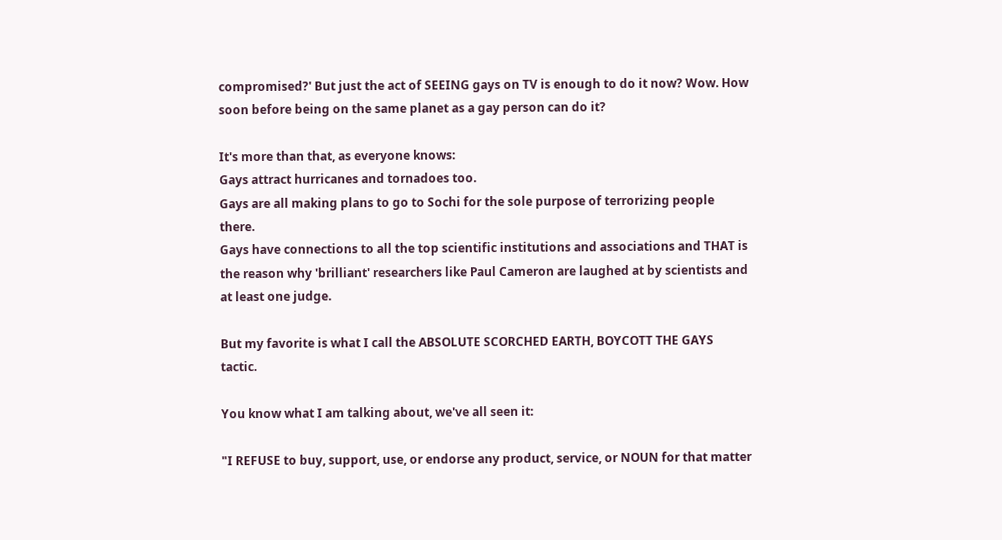compromised?' But just the act of SEEING gays on TV is enough to do it now? Wow. How soon before being on the same planet as a gay person can do it?

It's more than that, as everyone knows:
Gays attract hurricanes and tornadoes too.
Gays are all making plans to go to Sochi for the sole purpose of terrorizing people there.
Gays have connections to all the top scientific institutions and associations and THAT is the reason why 'brilliant' researchers like Paul Cameron are laughed at by scientists and at least one judge.

But my favorite is what I call the ABSOLUTE SCORCHED EARTH, BOYCOTT THE GAYS tactic.

You know what I am talking about, we've all seen it:

"I REFUSE to buy, support, use, or endorse any product, service, or NOUN for that matter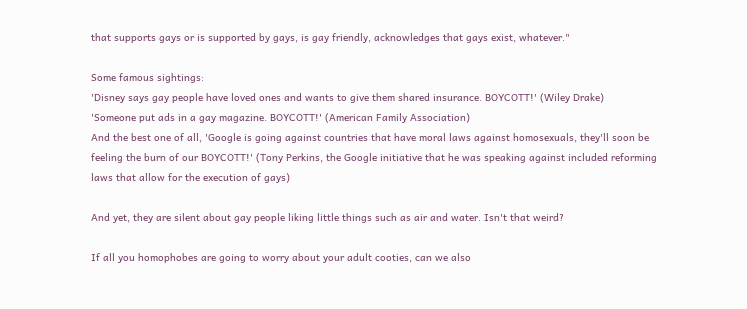that supports gays or is supported by gays, is gay friendly, acknowledges that gays exist, whatever."

Some famous sightings:
'Disney says gay people have loved ones and wants to give them shared insurance. BOYCOTT!' (Wiley Drake)
'Someone put ads in a gay magazine. BOYCOTT!' (American Family Association)
And the best one of all, 'Google is going against countries that have moral laws against homosexuals, they'll soon be feeling the burn of our BOYCOTT!' (Tony Perkins, the Google initiative that he was speaking against included reforming laws that allow for the execution of gays)

And yet, they are silent about gay people liking little things such as air and water. Isn't that weird?

If all you homophobes are going to worry about your adult cooties, can we also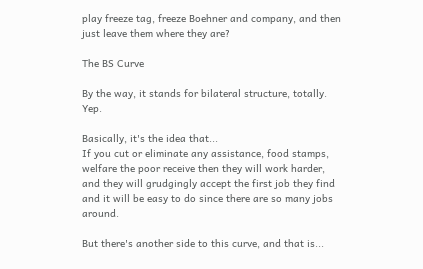play freeze tag, freeze Boehner and company, and then just leave them where they are?

The BS Curve

By the way, it stands for bilateral structure, totally. Yep.

Basically, it's the idea that...
If you cut or eliminate any assistance, food stamps, welfare the poor receive then they will work harder, and they will grudgingly accept the first job they find and it will be easy to do since there are so many jobs around.

But there's another side to this curve, and that is...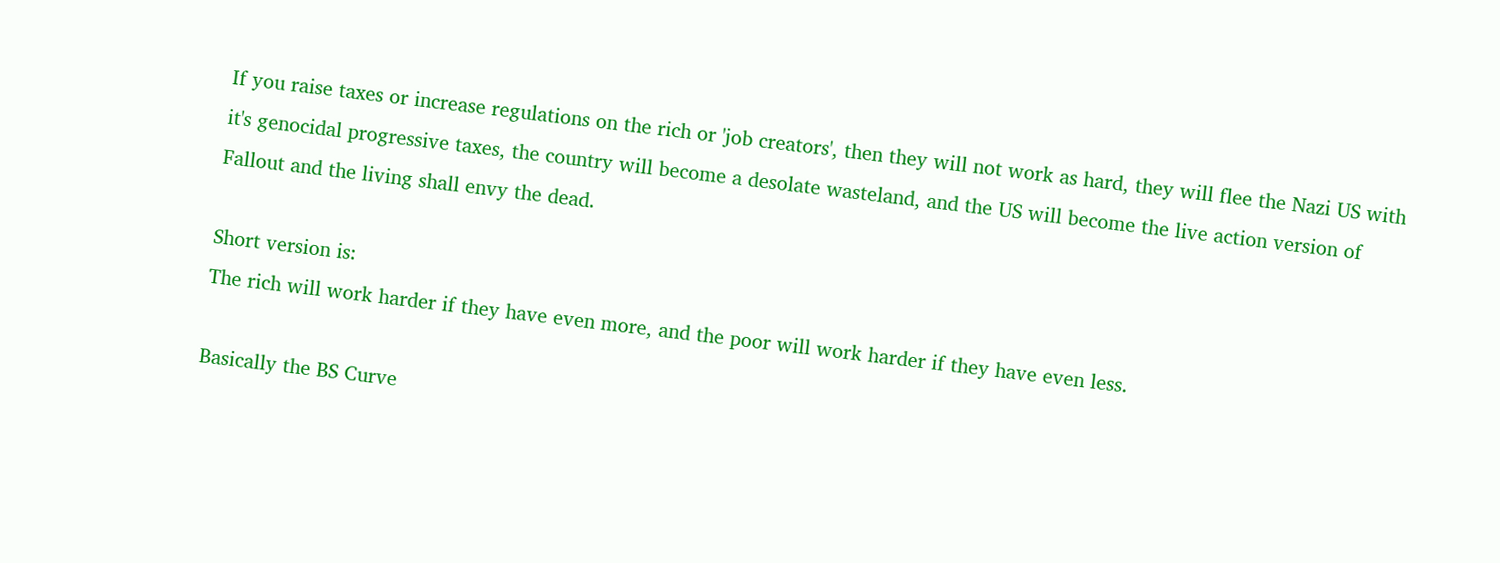If you raise taxes or increase regulations on the rich or 'job creators', then they will not work as hard, they will flee the Nazi US with it's genocidal progressive taxes, the country will become a desolate wasteland, and the US will become the live action version of Fallout and the living shall envy the dead.

Short version is:
The rich will work harder if they have even more, and the poor will work harder if they have even less.

Basically the BS Curve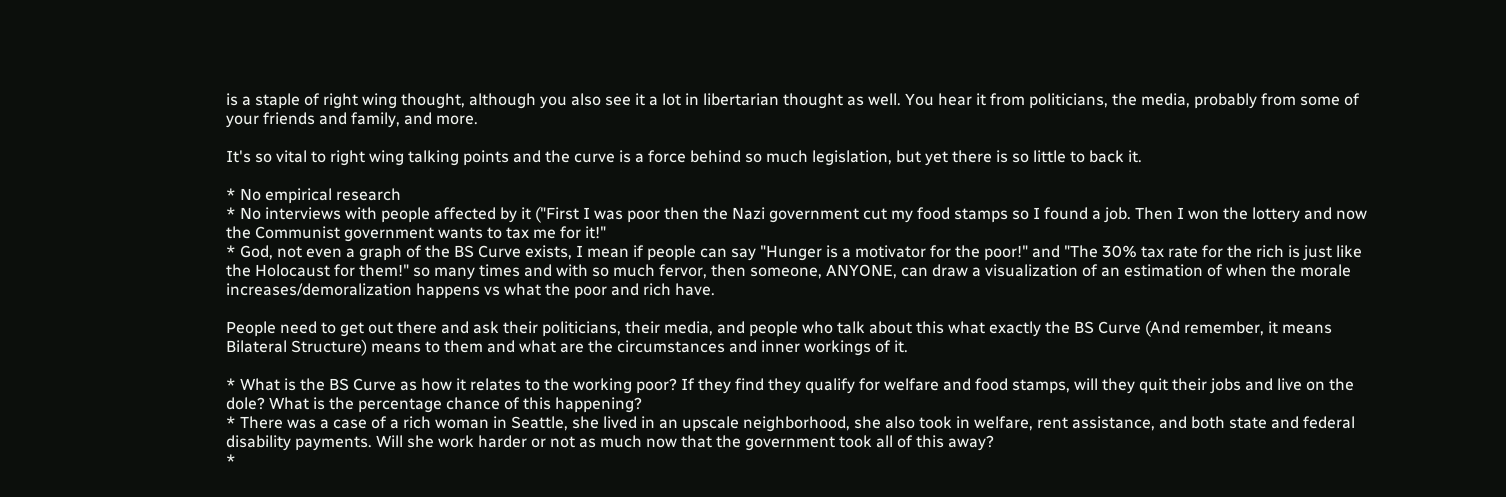is a staple of right wing thought, although you also see it a lot in libertarian thought as well. You hear it from politicians, the media, probably from some of your friends and family, and more.

It's so vital to right wing talking points and the curve is a force behind so much legislation, but yet there is so little to back it.

* No empirical research
* No interviews with people affected by it ("First I was poor then the Nazi government cut my food stamps so I found a job. Then I won the lottery and now the Communist government wants to tax me for it!"
* God, not even a graph of the BS Curve exists, I mean if people can say "Hunger is a motivator for the poor!" and "The 30% tax rate for the rich is just like the Holocaust for them!" so many times and with so much fervor, then someone, ANYONE, can draw a visualization of an estimation of when the morale increases/demoralization happens vs what the poor and rich have.

People need to get out there and ask their politicians, their media, and people who talk about this what exactly the BS Curve (And remember, it means Bilateral Structure) means to them and what are the circumstances and inner workings of it.

* What is the BS Curve as how it relates to the working poor? If they find they qualify for welfare and food stamps, will they quit their jobs and live on the dole? What is the percentage chance of this happening?
* There was a case of a rich woman in Seattle, she lived in an upscale neighborhood, she also took in welfare, rent assistance, and both state and federal disability payments. Will she work harder or not as much now that the government took all of this away?
*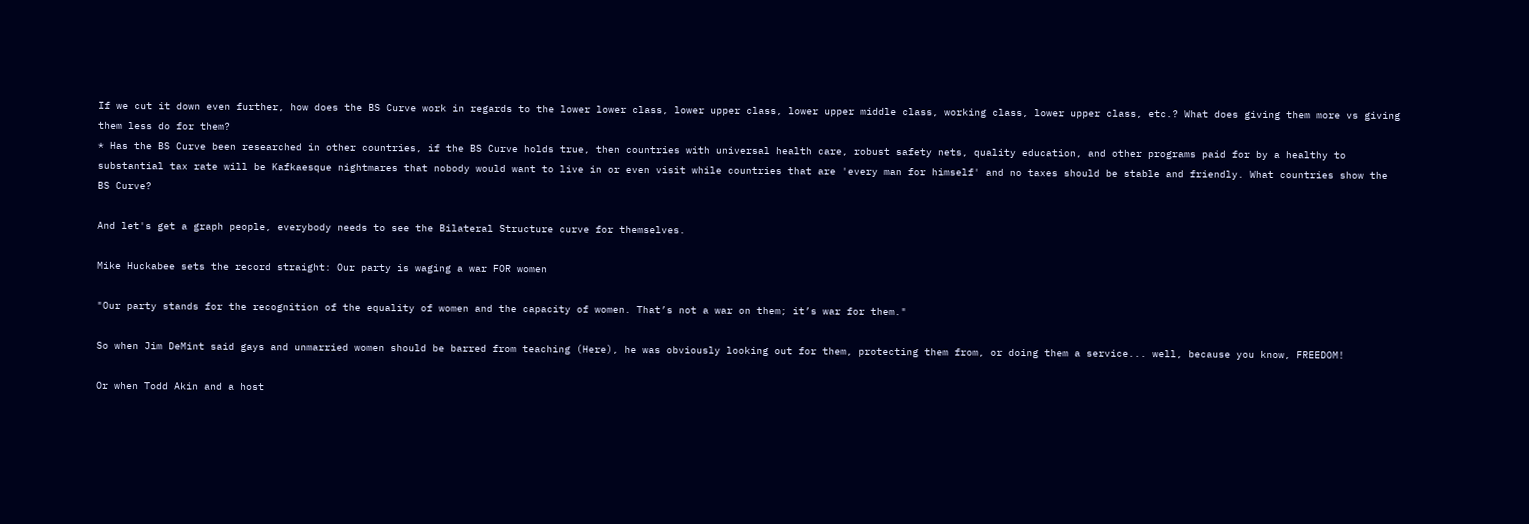If we cut it down even further, how does the BS Curve work in regards to the lower lower class, lower upper class, lower upper middle class, working class, lower upper class, etc.? What does giving them more vs giving them less do for them?
* Has the BS Curve been researched in other countries, if the BS Curve holds true, then countries with universal health care, robust safety nets, quality education, and other programs paid for by a healthy to substantial tax rate will be Kafkaesque nightmares that nobody would want to live in or even visit while countries that are 'every man for himself' and no taxes should be stable and friendly. What countries show the BS Curve?

And let's get a graph people, everybody needs to see the Bilateral Structure curve for themselves.

Mike Huckabee sets the record straight: Our party is waging a war FOR women

"Our party stands for the recognition of the equality of women and the capacity of women. That’s not a war on them; it’s war for them."

So when Jim DeMint said gays and unmarried women should be barred from teaching (Here), he was obviously looking out for them, protecting them from, or doing them a service... well, because you know, FREEDOM!

Or when Todd Akin and a host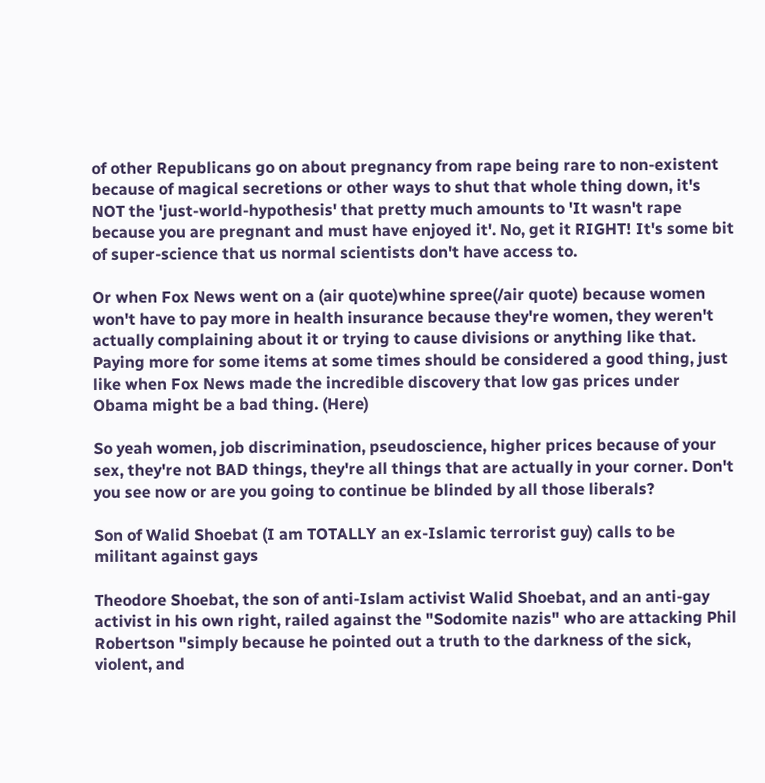of other Republicans go on about pregnancy from rape being rare to non-existent because of magical secretions or other ways to shut that whole thing down, it's NOT the 'just-world-hypothesis' that pretty much amounts to 'It wasn't rape because you are pregnant and must have enjoyed it'. No, get it RIGHT! It's some bit of super-science that us normal scientists don't have access to.

Or when Fox News went on a (air quote)whine spree(/air quote) because women won't have to pay more in health insurance because they're women, they weren't actually complaining about it or trying to cause divisions or anything like that. Paying more for some items at some times should be considered a good thing, just like when Fox News made the incredible discovery that low gas prices under Obama might be a bad thing. (Here)

So yeah women, job discrimination, pseudoscience, higher prices because of your sex, they're not BAD things, they're all things that are actually in your corner. Don't you see now or are you going to continue be blinded by all those liberals?

Son of Walid Shoebat (I am TOTALLY an ex-Islamic terrorist guy) calls to be militant against gays

Theodore Shoebat, the son of anti-Islam activist Walid Shoebat, and an anti-gay activist in his own right, railed against the "Sodomite nazis" who are attacking Phil Robertson "simply because he pointed out a truth to the darkness of the sick, violent, and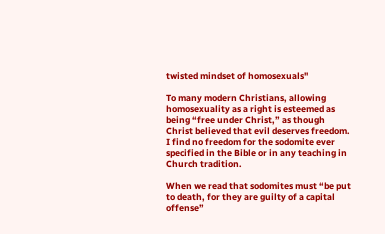twisted mindset of homosexuals"

To many modern Christians, allowing homosexuality as a right is esteemed as being “free under Christ,” as though Christ believed that evil deserves freedom. I find no freedom for the sodomite ever specified in the Bible or in any teaching in Church tradition.

When we read that sodomites must “be put to death, for they are guilty of a capital offense”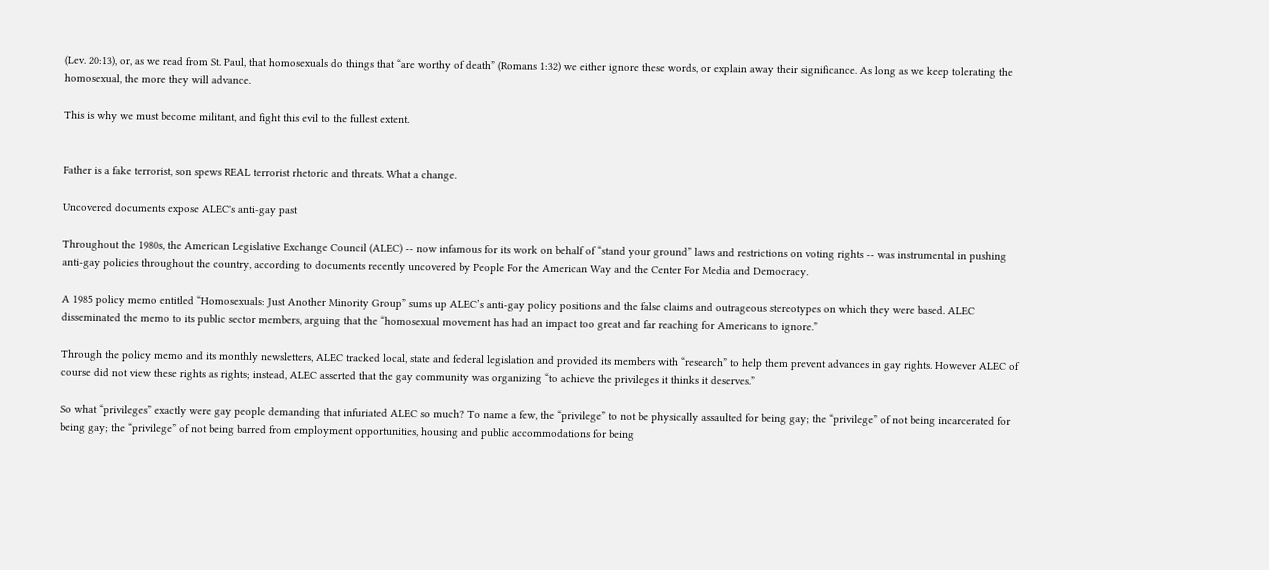(Lev. 20:13), or, as we read from St. Paul, that homosexuals do things that “are worthy of death” (Romans 1:32) we either ignore these words, or explain away their significance. As long as we keep tolerating the homosexual, the more they will advance.

This is why we must become militant, and fight this evil to the fullest extent.


Father is a fake terrorist, son spews REAL terrorist rhetoric and threats. What a change.

Uncovered documents expose ALEC's anti-gay past

Throughout the 1980s, the American Legislative Exchange Council (ALEC) -- now infamous for its work on behalf of “stand your ground” laws and restrictions on voting rights -- was instrumental in pushing anti-gay policies throughout the country, according to documents recently uncovered by People For the American Way and the Center For Media and Democracy.

A 1985 policy memo entitled “Homosexuals: Just Another Minority Group” sums up ALEC’s anti-gay policy positions and the false claims and outrageous stereotypes on which they were based. ALEC disseminated the memo to its public sector members, arguing that the “homosexual movement has had an impact too great and far reaching for Americans to ignore.”

Through the policy memo and its monthly newsletters, ALEC tracked local, state and federal legislation and provided its members with “research” to help them prevent advances in gay rights. However ALEC of course did not view these rights as rights; instead, ALEC asserted that the gay community was organizing “to achieve the privileges it thinks it deserves.”

So what “privileges” exactly were gay people demanding that infuriated ALEC so much? To name a few, the “privilege” to not be physically assaulted for being gay; the “privilege” of not being incarcerated for being gay; the “privilege” of not being barred from employment opportunities, housing and public accommodations for being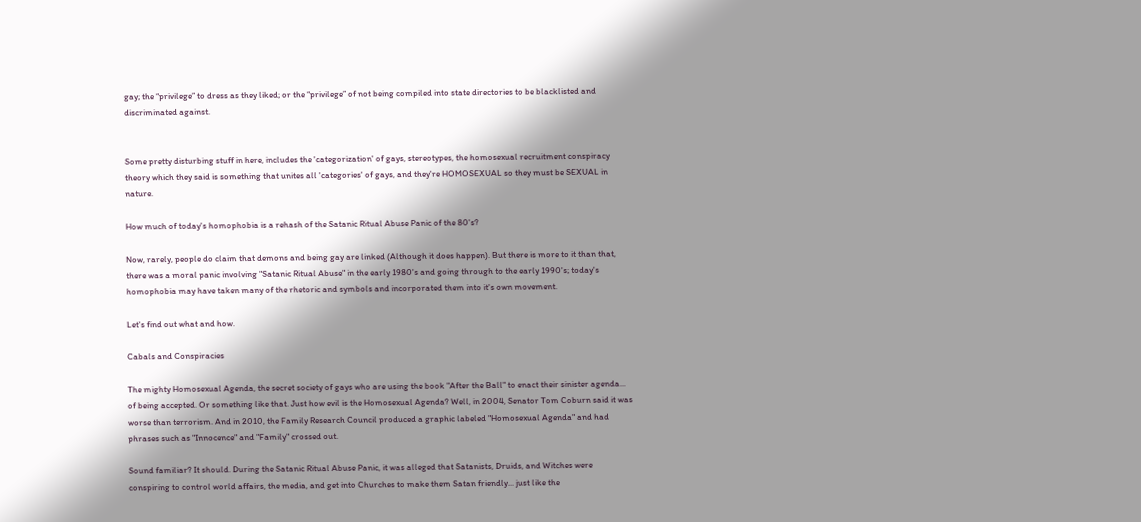gay; the “privilege” to dress as they liked; or the “privilege” of not being compiled into state directories to be blacklisted and discriminated against.


Some pretty disturbing stuff in here, includes the 'categorization' of gays, stereotypes, the homosexual recruitment conspiracy theory which they said is something that unites all 'categories' of gays, and they're HOMOSEXUAL so they must be SEXUAL in nature.

How much of today's homophobia is a rehash of the Satanic Ritual Abuse Panic of the 80's?

Now, rarely, people do claim that demons and being gay are linked (Although it does happen). But there is more to it than that, there was a moral panic involving "Satanic Ritual Abuse" in the early 1980's and going through to the early 1990's; today's homophobia may have taken many of the rhetoric and symbols and incorporated them into it's own movement.

Let's find out what and how.

Cabals and Conspiracies

The mighty Homosexual Agenda, the secret society of gays who are using the book "After the Ball" to enact their sinister agenda... of being accepted. Or something like that. Just how evil is the Homosexual Agenda? Well, in 2004, Senator Tom Coburn said it was worse than terrorism. And in 2010, the Family Research Council produced a graphic labeled "Homosexual Agenda" and had phrases such as "Innocence" and "Family" crossed out.

Sound familiar? It should. During the Satanic Ritual Abuse Panic, it was alleged that Satanists, Druids, and Witches were conspiring to control world affairs, the media, and get into Churches to make them Satan friendly... just like the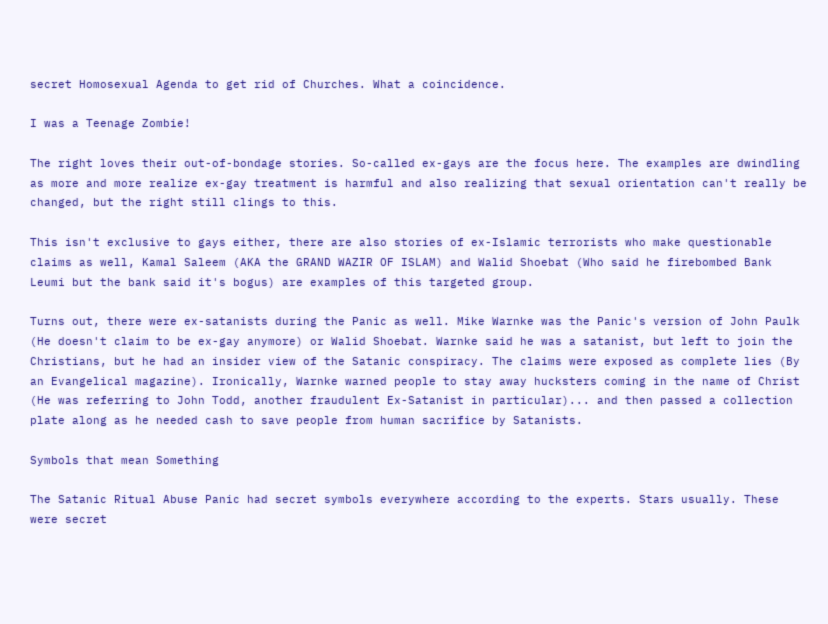secret Homosexual Agenda to get rid of Churches. What a coincidence.

I was a Teenage Zombie!

The right loves their out-of-bondage stories. So-called ex-gays are the focus here. The examples are dwindling as more and more realize ex-gay treatment is harmful and also realizing that sexual orientation can't really be changed, but the right still clings to this.

This isn't exclusive to gays either, there are also stories of ex-Islamic terrorists who make questionable claims as well, Kamal Saleem (AKA the GRAND WAZIR OF ISLAM) and Walid Shoebat (Who said he firebombed Bank Leumi but the bank said it's bogus) are examples of this targeted group.

Turns out, there were ex-satanists during the Panic as well. Mike Warnke was the Panic's version of John Paulk (He doesn't claim to be ex-gay anymore) or Walid Shoebat. Warnke said he was a satanist, but left to join the Christians, but he had an insider view of the Satanic conspiracy. The claims were exposed as complete lies (By an Evangelical magazine). Ironically, Warnke warned people to stay away hucksters coming in the name of Christ (He was referring to John Todd, another fraudulent Ex-Satanist in particular)... and then passed a collection plate along as he needed cash to save people from human sacrifice by Satanists.

Symbols that mean Something

The Satanic Ritual Abuse Panic had secret symbols everywhere according to the experts. Stars usually. These were secret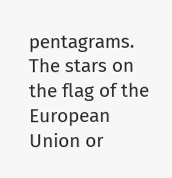pentagrams. The stars on the flag of the European Union or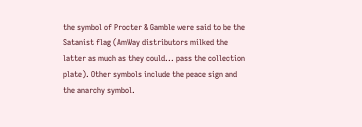the symbol of Procter & Gamble were said to be the Satanist flag (AmWay distributors milked the latter as much as they could... pass the collection plate). Other symbols include the peace sign and the anarchy symbol.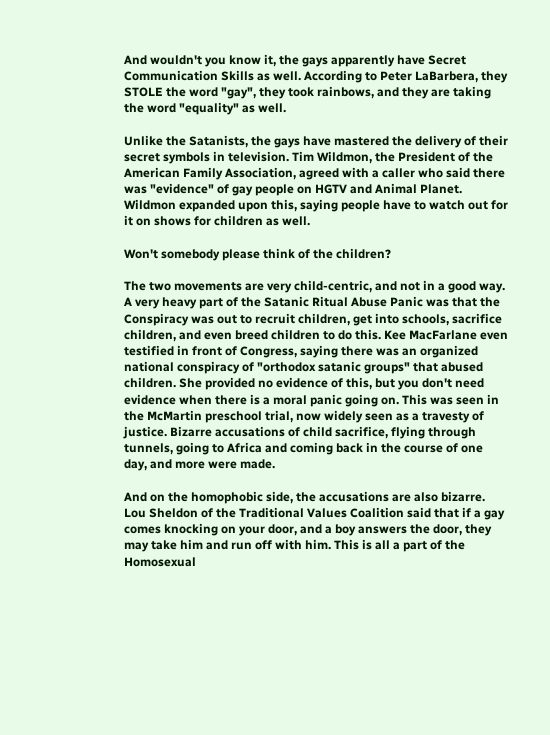And wouldn't you know it, the gays apparently have Secret Communication Skills as well. According to Peter LaBarbera, they STOLE the word "gay", they took rainbows, and they are taking the word "equality" as well.

Unlike the Satanists, the gays have mastered the delivery of their secret symbols in television. Tim Wildmon, the President of the American Family Association, agreed with a caller who said there was "evidence" of gay people on HGTV and Animal Planet. Wildmon expanded upon this, saying people have to watch out for it on shows for children as well.

Won't somebody please think of the children?

The two movements are very child-centric, and not in a good way. A very heavy part of the Satanic Ritual Abuse Panic was that the Conspiracy was out to recruit children, get into schools, sacrifice children, and even breed children to do this. Kee MacFarlane even testified in front of Congress, saying there was an organized national conspiracy of "orthodox satanic groups" that abused children. She provided no evidence of this, but you don't need evidence when there is a moral panic going on. This was seen in the McMartin preschool trial, now widely seen as a travesty of justice. Bizarre accusations of child sacrifice, flying through tunnels, going to Africa and coming back in the course of one day, and more were made.

And on the homophobic side, the accusations are also bizarre. Lou Sheldon of the Traditional Values Coalition said that if a gay comes knocking on your door, and a boy answers the door, they may take him and run off with him. This is all a part of the Homosexual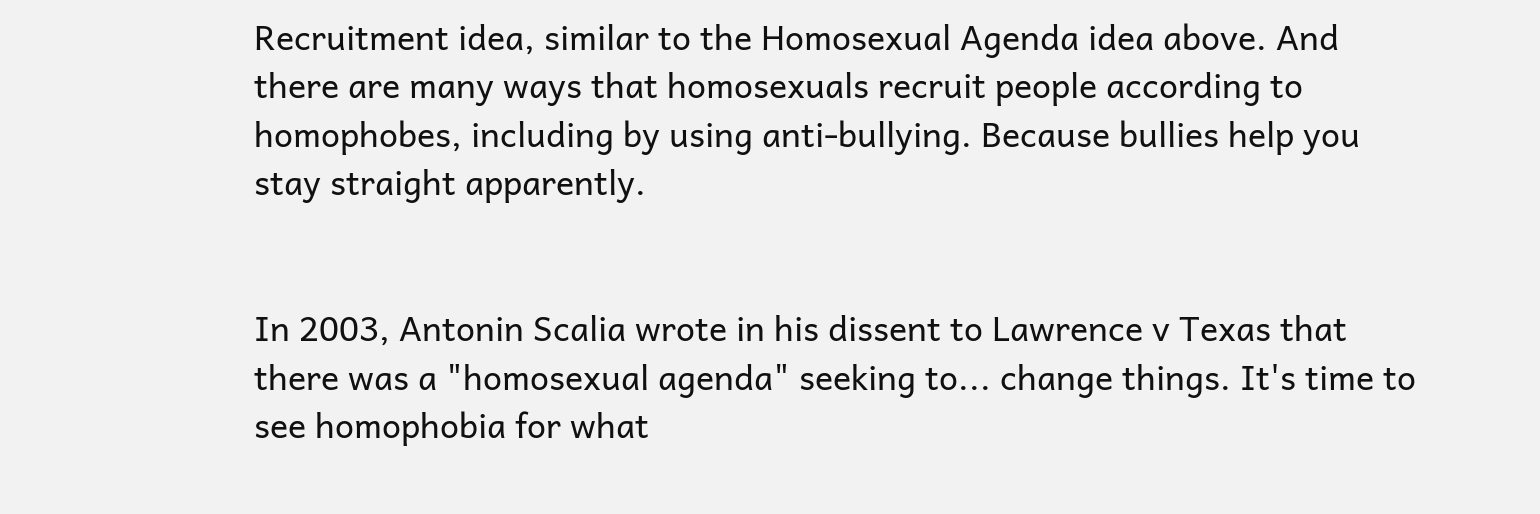Recruitment idea, similar to the Homosexual Agenda idea above. And there are many ways that homosexuals recruit people according to homophobes, including by using anti-bullying. Because bullies help you stay straight apparently.


In 2003, Antonin Scalia wrote in his dissent to Lawrence v Texas that there was a "homosexual agenda" seeking to... change things. It's time to see homophobia for what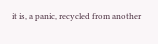it is, a panic, recycled from another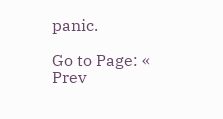panic.

Go to Page: « Prev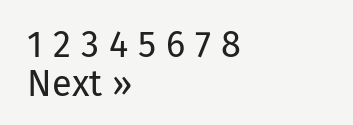1 2 3 4 5 6 7 8 Next »